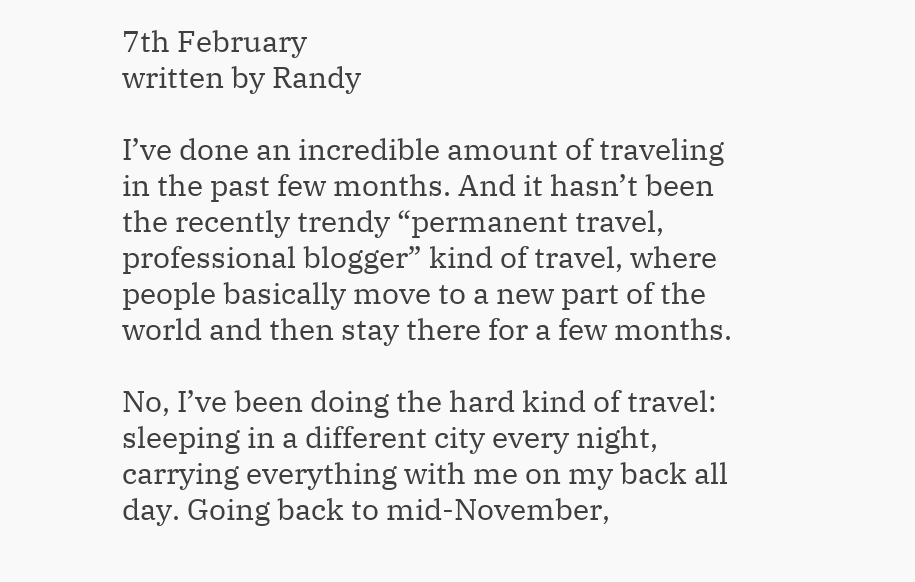7th February
written by Randy

I’ve done an incredible amount of traveling in the past few months. And it hasn’t been the recently trendy “permanent travel, professional blogger” kind of travel, where people basically move to a new part of the world and then stay there for a few months.

No, I’ve been doing the hard kind of travel: sleeping in a different city every night, carrying everything with me on my back all day. Going back to mid-November,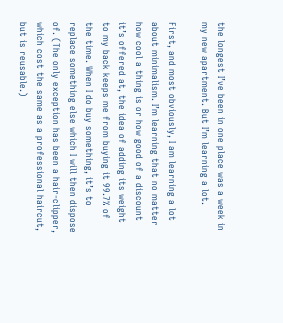the longest I’ve been in one place was a week in my new apartment. But I’m learning a lot.

First, and most obviously, I am learning a lot about minimalism. I’m learning that no matter how cool a thing is or how good of a discount it’s offered at, the idea of adding its weight to my back keeps me from buying it 99.7% of the time. When I do buy something, it’s to replace something else which I will then dispose of. (The only exception has been a hair-clipper, which cost the same as a professional haircut, but is reusable.)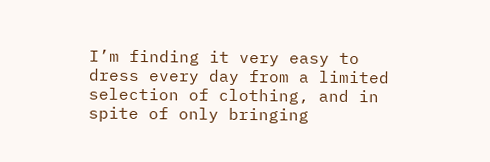I’m finding it very easy to dress every day from a limited selection of clothing, and in spite of only bringing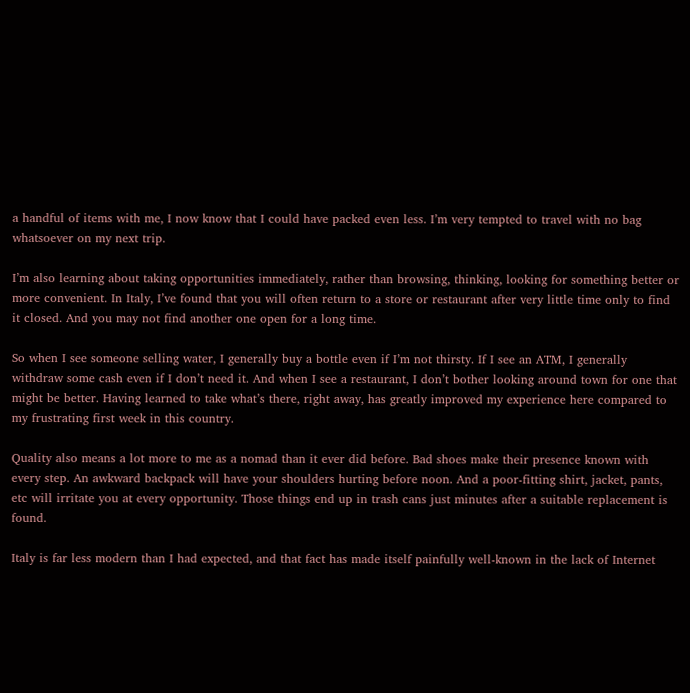a handful of items with me, I now know that I could have packed even less. I’m very tempted to travel with no bag whatsoever on my next trip.

I’m also learning about taking opportunities immediately, rather than browsing, thinking, looking for something better or more convenient. In Italy, I’ve found that you will often return to a store or restaurant after very little time only to find it closed. And you may not find another one open for a long time.

So when I see someone selling water, I generally buy a bottle even if I’m not thirsty. If I see an ATM, I generally withdraw some cash even if I don’t need it. And when I see a restaurant, I don’t bother looking around town for one that might be better. Having learned to take what’s there, right away, has greatly improved my experience here compared to my frustrating first week in this country.

Quality also means a lot more to me as a nomad than it ever did before. Bad shoes make their presence known with every step. An awkward backpack will have your shoulders hurting before noon. And a poor-fitting shirt, jacket, pants, etc will irritate you at every opportunity. Those things end up in trash cans just minutes after a suitable replacement is found.

Italy is far less modern than I had expected, and that fact has made itself painfully well-known in the lack of Internet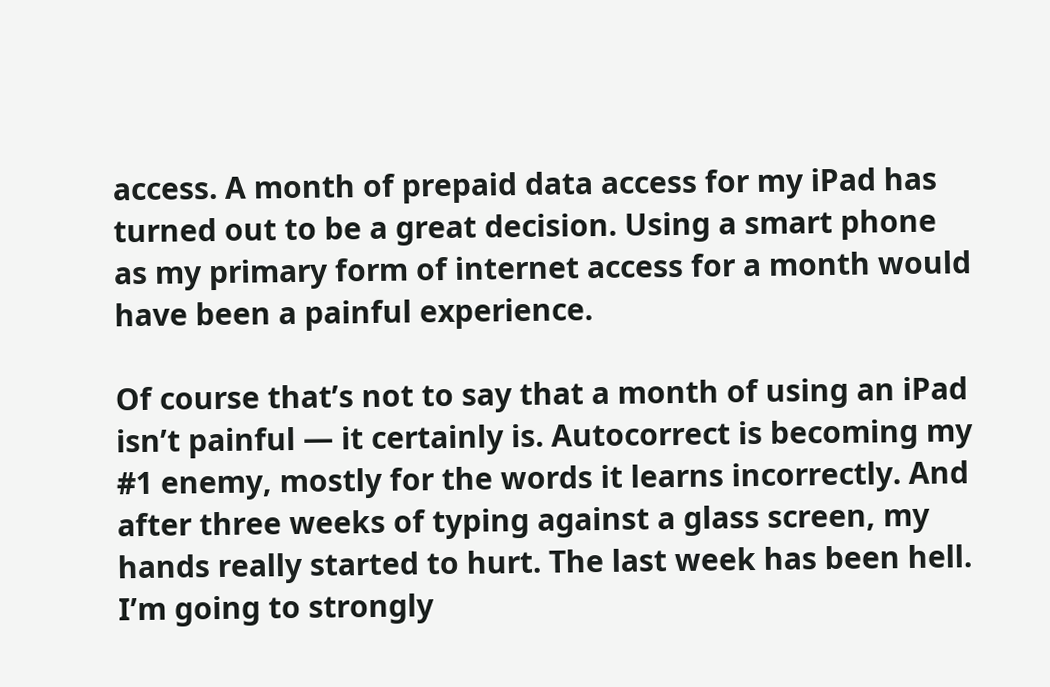access. A month of prepaid data access for my iPad has turned out to be a great decision. Using a smart phone as my primary form of internet access for a month would have been a painful experience.

Of course that’s not to say that a month of using an iPad isn’t painful — it certainly is. Autocorrect is becoming my #1 enemy, mostly for the words it learns incorrectly. And after three weeks of typing against a glass screen, my hands really started to hurt. The last week has been hell. I’m going to strongly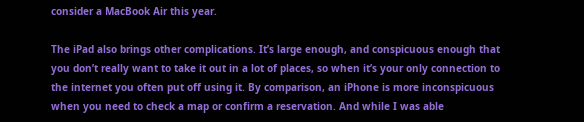consider a MacBook Air this year.

The iPad also brings other complications. It’s large enough, and conspicuous enough that you don’t really want to take it out in a lot of places, so when it’s your only connection to the internet you often put off using it. By comparison, an iPhone is more inconspicuous when you need to check a map or confirm a reservation. And while I was able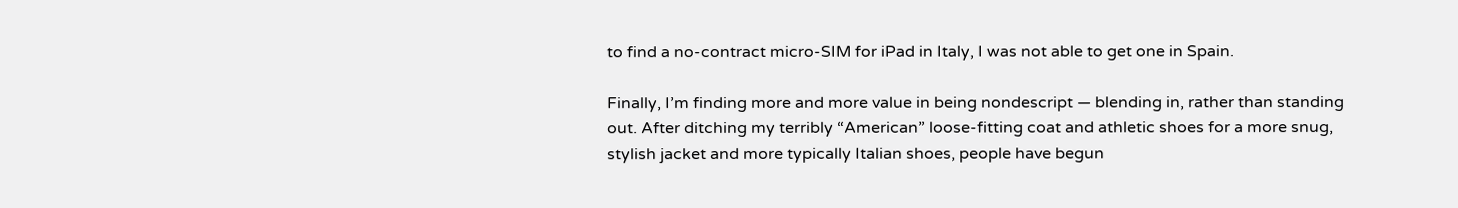to find a no-contract micro-SIM for iPad in Italy, I was not able to get one in Spain.

Finally, I’m finding more and more value in being nondescript — blending in, rather than standing out. After ditching my terribly “American” loose-fitting coat and athletic shoes for a more snug, stylish jacket and more typically Italian shoes, people have begun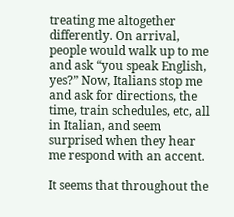treating me altogether differently. On arrival, people would walk up to me and ask “you speak English, yes?” Now, Italians stop me and ask for directions, the time, train schedules, etc, all in Italian, and seem surprised when they hear me respond with an accent.

It seems that throughout the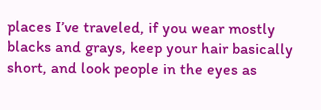places I’ve traveled, if you wear mostly blacks and grays, keep your hair basically short, and look people in the eyes as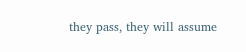they pass, they will assume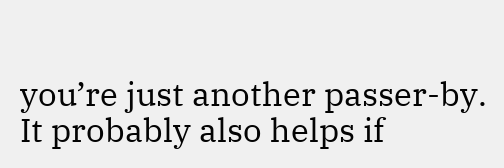you’re just another passer-by. It probably also helps if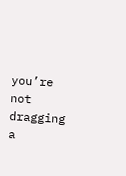you’re not dragging a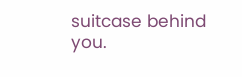suitcase behind you.